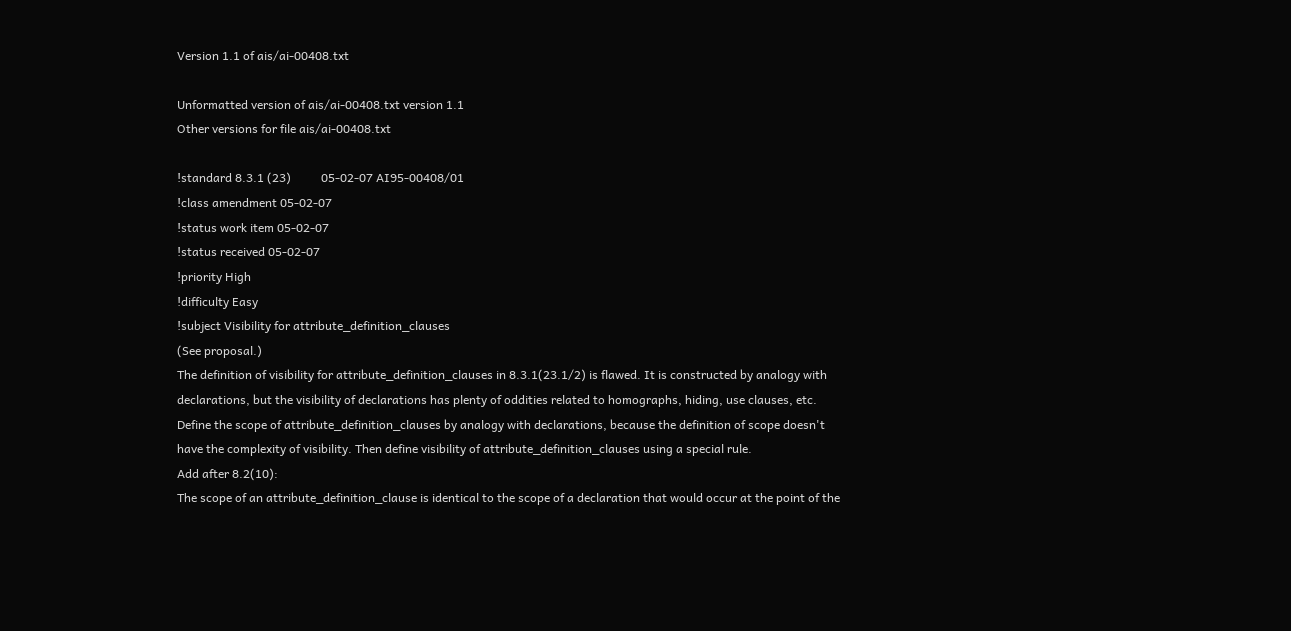Version 1.1 of ais/ai-00408.txt

Unformatted version of ais/ai-00408.txt version 1.1
Other versions for file ais/ai-00408.txt

!standard 8.3.1 (23)          05-02-07 AI95-00408/01
!class amendment 05-02-07
!status work item 05-02-07
!status received 05-02-07
!priority High
!difficulty Easy
!subject Visibility for attribute_definition_clauses
(See proposal.)
The definition of visibility for attribute_definition_clauses in 8.3.1(23.1/2) is flawed. It is constructed by analogy with declarations, but the visibility of declarations has plenty of oddities related to homographs, hiding, use clauses, etc.
Define the scope of attribute_definition_clauses by analogy with declarations, because the definition of scope doesn't have the complexity of visibility. Then define visibility of attribute_definition_clauses using a special rule.
Add after 8.2(10):
The scope of an attribute_definition_clause is identical to the scope of a declaration that would occur at the point of the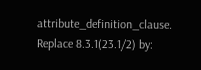attribute_definition_clause.
Replace 8.3.1(23.1/2) by: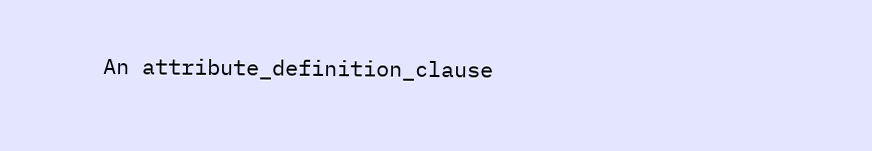An attribute_definition_clause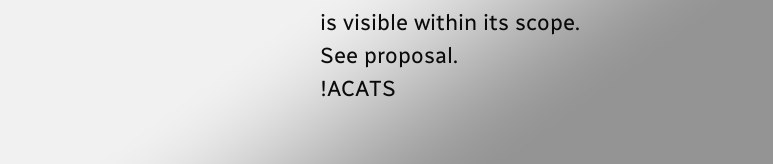is visible within its scope.
See proposal.
!ACATS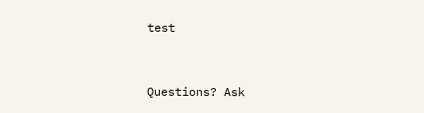test


Questions? Ask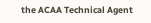the ACAA Technical Agent